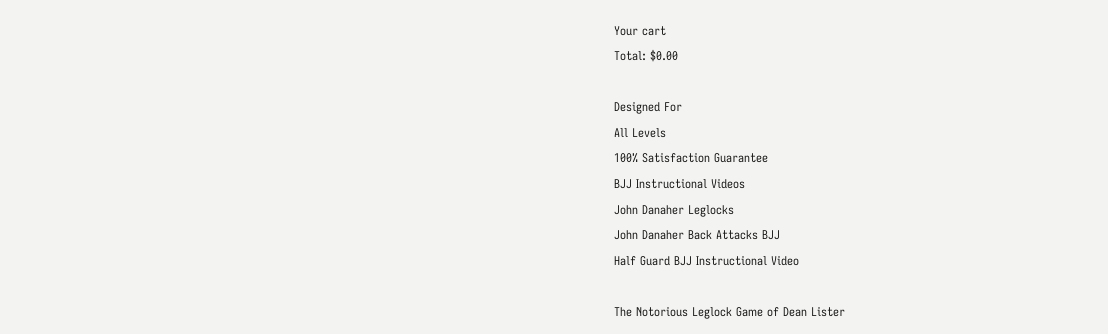Your cart
Total: $0.00

Designed For
All Levels
100% Satisfaction Guarantee
BJJ Instructional Videos
John Danaher Leglocks
John Danaher Back Attacks BJJ
Half Guard BJJ Instructional Video

The Notorious Leglock Game of Dean Lister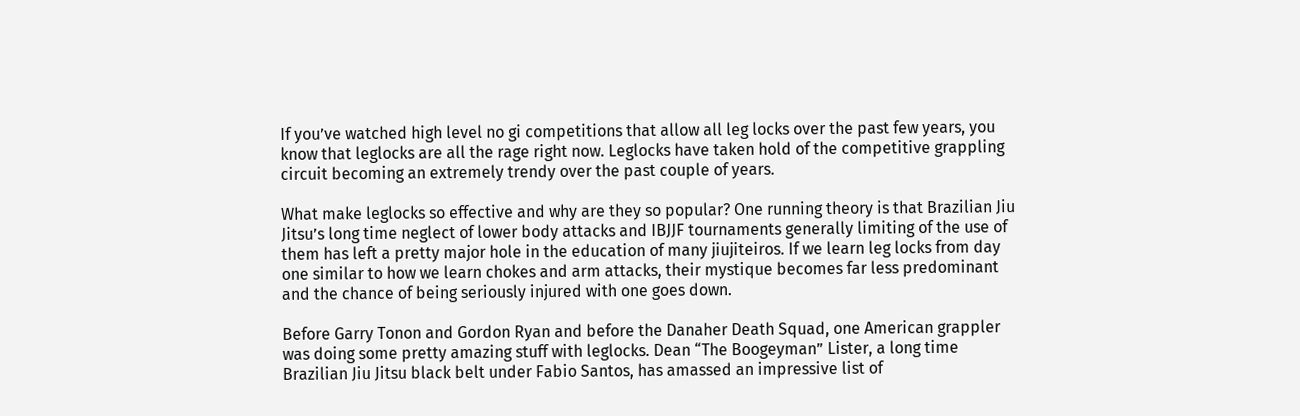If you’ve watched high level no gi competitions that allow all leg locks over the past few years, you know that leglocks are all the rage right now. Leglocks have taken hold of the competitive grappling circuit becoming an extremely trendy over the past couple of years.

What make leglocks so effective and why are they so popular? One running theory is that Brazilian Jiu Jitsu’s long time neglect of lower body attacks and IBJJF tournaments generally limiting of the use of them has left a pretty major hole in the education of many jiujiteiros. If we learn leg locks from day one similar to how we learn chokes and arm attacks, their mystique becomes far less predominant and the chance of being seriously injured with one goes down.

Before Garry Tonon and Gordon Ryan and before the Danaher Death Squad, one American grappler was doing some pretty amazing stuff with leglocks. Dean “The Boogeyman” Lister, a long time Brazilian Jiu Jitsu black belt under Fabio Santos, has amassed an impressive list of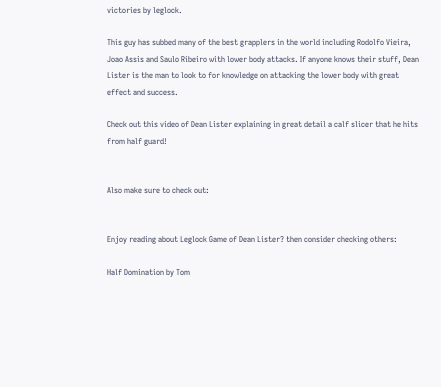victories by leglock.

This guy has subbed many of the best grapplers in the world including Rodolfo Vieira, Joao Assis and Saulo Ribeiro with lower body attacks. If anyone knows their stuff, Dean Lister is the man to look to for knowledge on attacking the lower body with great effect and success.

Check out this video of Dean Lister explaining in great detail a calf slicer that he hits from half guard!


Also make sure to check out:


Enjoy reading about Leglock Game of Dean Lister? then consider checking others:

Half Domination by Tom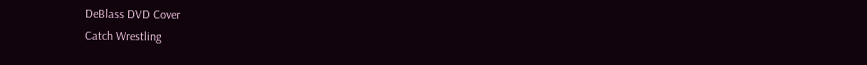DeBlass DVD Cover
Catch Wrestling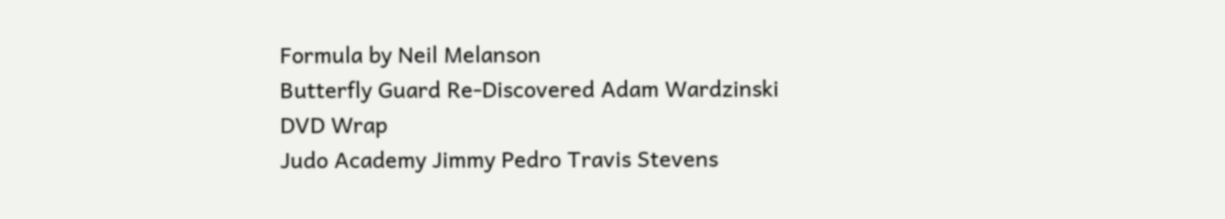Formula by Neil Melanson
Butterfly Guard Re-Discovered Adam Wardzinski DVD Wrap
Judo Academy Jimmy Pedro Travis Stevens